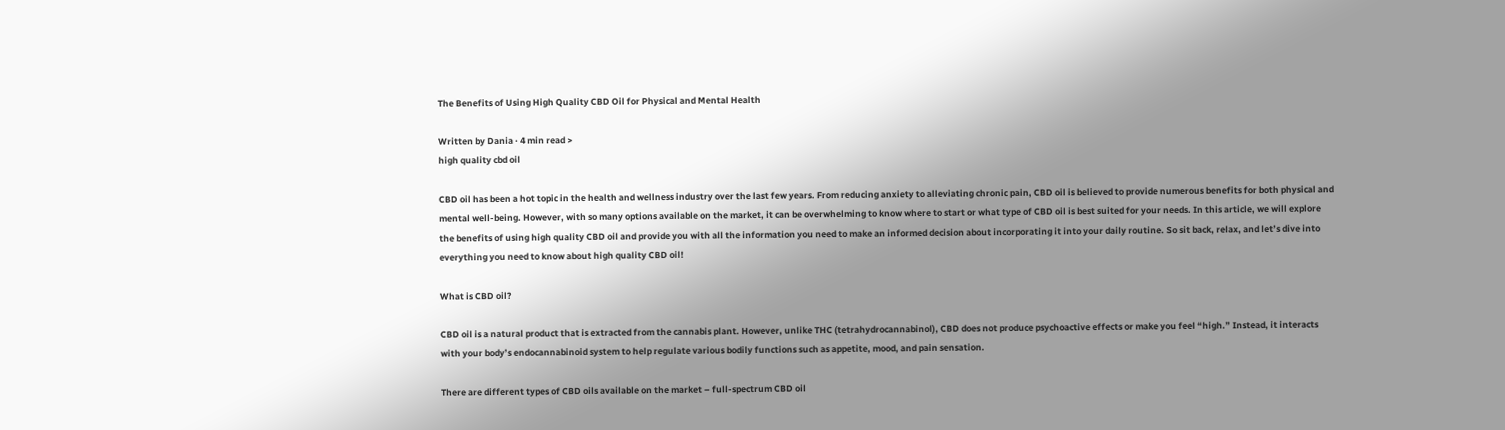The Benefits of Using High Quality CBD Oil for Physical and Mental Health

Written by Dania · 4 min read >
high quality cbd oil

CBD oil has been a hot topic in the health and wellness industry over the last few years. From reducing anxiety to alleviating chronic pain, CBD oil is believed to provide numerous benefits for both physical and mental well-being. However, with so many options available on the market, it can be overwhelming to know where to start or what type of CBD oil is best suited for your needs. In this article, we will explore the benefits of using high quality CBD oil and provide you with all the information you need to make an informed decision about incorporating it into your daily routine. So sit back, relax, and let’s dive into everything you need to know about high quality CBD oil!

What is CBD oil?

CBD oil is a natural product that is extracted from the cannabis plant. However, unlike THC (tetrahydrocannabinol), CBD does not produce psychoactive effects or make you feel “high.” Instead, it interacts with your body’s endocannabinoid system to help regulate various bodily functions such as appetite, mood, and pain sensation.

There are different types of CBD oils available on the market – full-spectrum CBD oil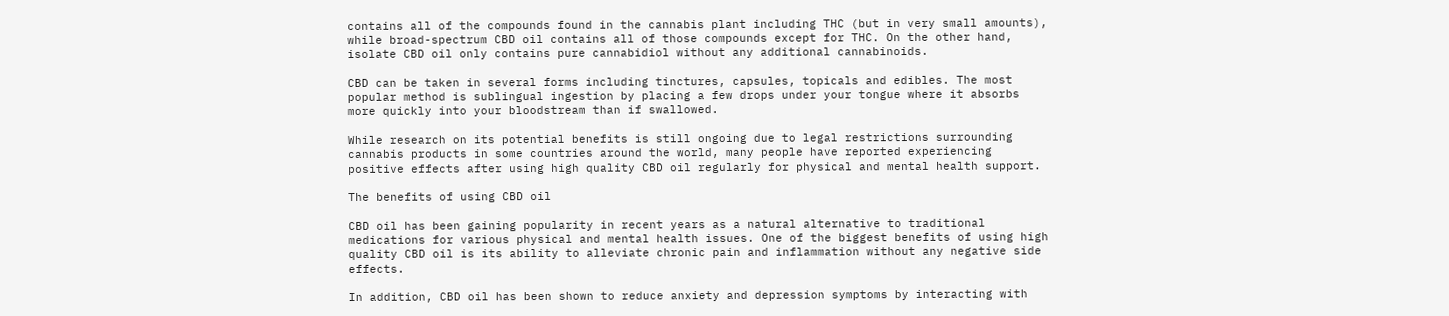contains all of the compounds found in the cannabis plant including THC (but in very small amounts), while broad-spectrum CBD oil contains all of those compounds except for THC. On the other hand, isolate CBD oil only contains pure cannabidiol without any additional cannabinoids.

CBD can be taken in several forms including tinctures, capsules, topicals and edibles. The most popular method is sublingual ingestion by placing a few drops under your tongue where it absorbs more quickly into your bloodstream than if swallowed.

While research on its potential benefits is still ongoing due to legal restrictions surrounding cannabis products in some countries around the world, many people have reported experiencing positive effects after using high quality CBD oil regularly for physical and mental health support.

The benefits of using CBD oil

CBD oil has been gaining popularity in recent years as a natural alternative to traditional medications for various physical and mental health issues. One of the biggest benefits of using high quality CBD oil is its ability to alleviate chronic pain and inflammation without any negative side effects.

In addition, CBD oil has been shown to reduce anxiety and depression symptoms by interacting with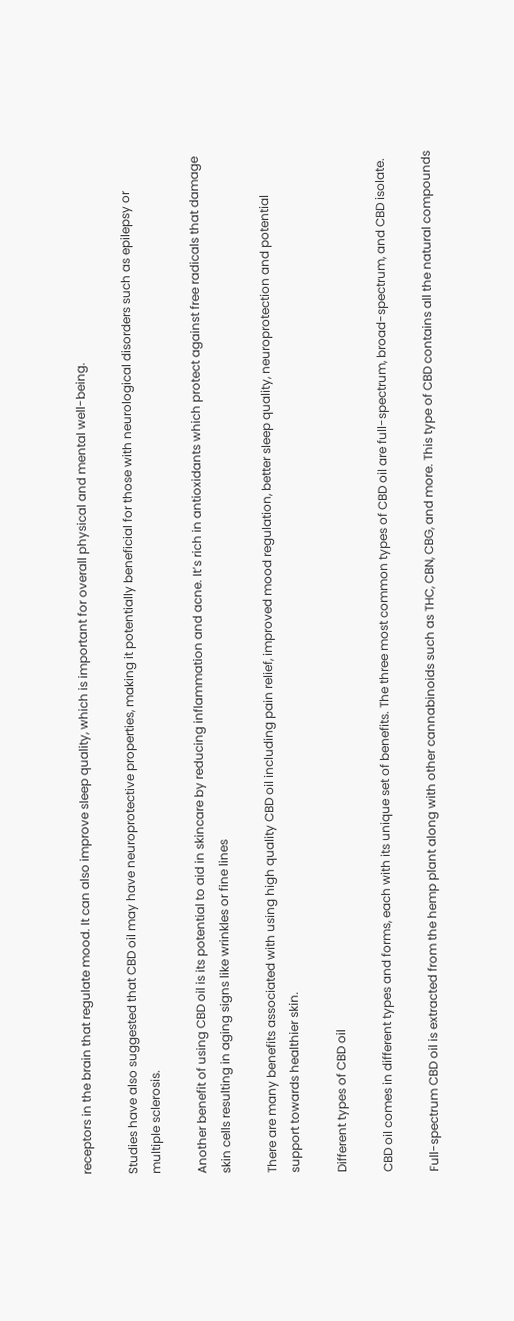receptors in the brain that regulate mood. It can also improve sleep quality, which is important for overall physical and mental well-being.

Studies have also suggested that CBD oil may have neuroprotective properties, making it potentially beneficial for those with neurological disorders such as epilepsy or multiple sclerosis.

Another benefit of using CBD oil is its potential to aid in skincare by reducing inflammation and acne. It’s rich in antioxidants which protect against free radicals that damage skin cells resulting in aging signs like wrinkles or fine lines

There are many benefits associated with using high quality CBD oil including pain relief, improved mood regulation, better sleep quality, neuroprotection and potential support towards healthier skin.

Different types of CBD oil

CBD oil comes in different types and forms, each with its unique set of benefits. The three most common types of CBD oil are full-spectrum, broad-spectrum, and CBD isolate.

Full-spectrum CBD oil is extracted from the hemp plant along with other cannabinoids such as THC, CBN, CBG, and more. This type of CBD contains all the natural compounds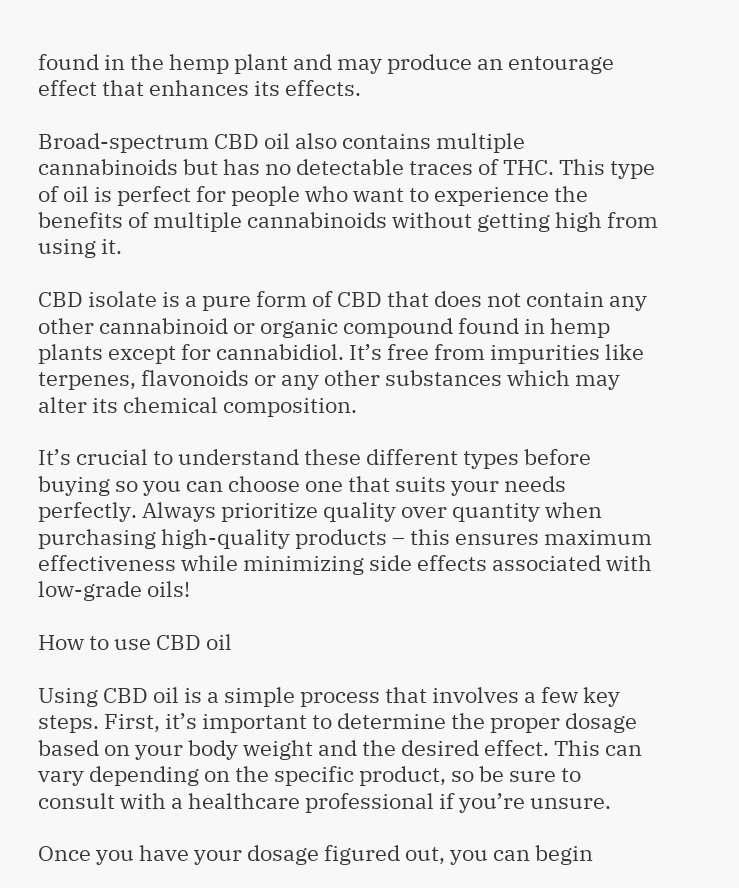found in the hemp plant and may produce an entourage effect that enhances its effects.

Broad-spectrum CBD oil also contains multiple cannabinoids but has no detectable traces of THC. This type of oil is perfect for people who want to experience the benefits of multiple cannabinoids without getting high from using it.

CBD isolate is a pure form of CBD that does not contain any other cannabinoid or organic compound found in hemp plants except for cannabidiol. It’s free from impurities like terpenes, flavonoids or any other substances which may alter its chemical composition.

It’s crucial to understand these different types before buying so you can choose one that suits your needs perfectly. Always prioritize quality over quantity when purchasing high-quality products – this ensures maximum effectiveness while minimizing side effects associated with low-grade oils!

How to use CBD oil

Using CBD oil is a simple process that involves a few key steps. First, it’s important to determine the proper dosage based on your body weight and the desired effect. This can vary depending on the specific product, so be sure to consult with a healthcare professional if you’re unsure.

Once you have your dosage figured out, you can begin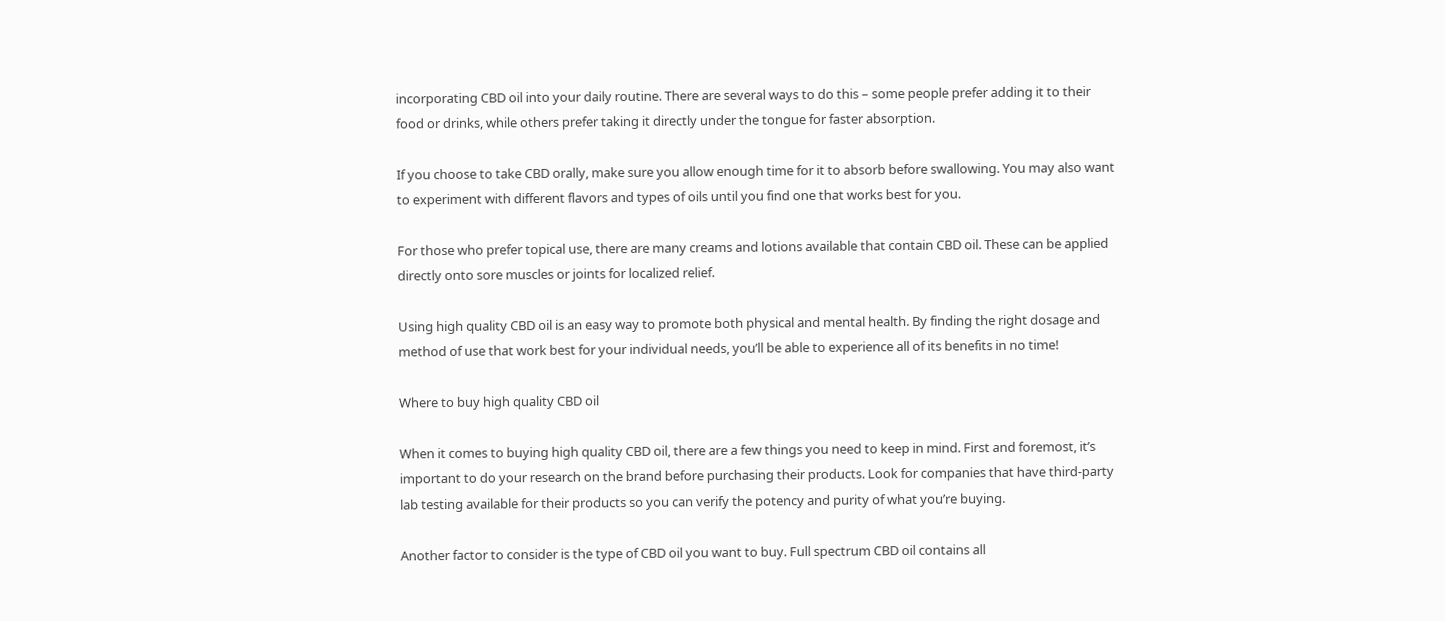incorporating CBD oil into your daily routine. There are several ways to do this – some people prefer adding it to their food or drinks, while others prefer taking it directly under the tongue for faster absorption.

If you choose to take CBD orally, make sure you allow enough time for it to absorb before swallowing. You may also want to experiment with different flavors and types of oils until you find one that works best for you.

For those who prefer topical use, there are many creams and lotions available that contain CBD oil. These can be applied directly onto sore muscles or joints for localized relief.

Using high quality CBD oil is an easy way to promote both physical and mental health. By finding the right dosage and method of use that work best for your individual needs, you’ll be able to experience all of its benefits in no time!

Where to buy high quality CBD oil

When it comes to buying high quality CBD oil, there are a few things you need to keep in mind. First and foremost, it’s important to do your research on the brand before purchasing their products. Look for companies that have third-party lab testing available for their products so you can verify the potency and purity of what you’re buying.

Another factor to consider is the type of CBD oil you want to buy. Full spectrum CBD oil contains all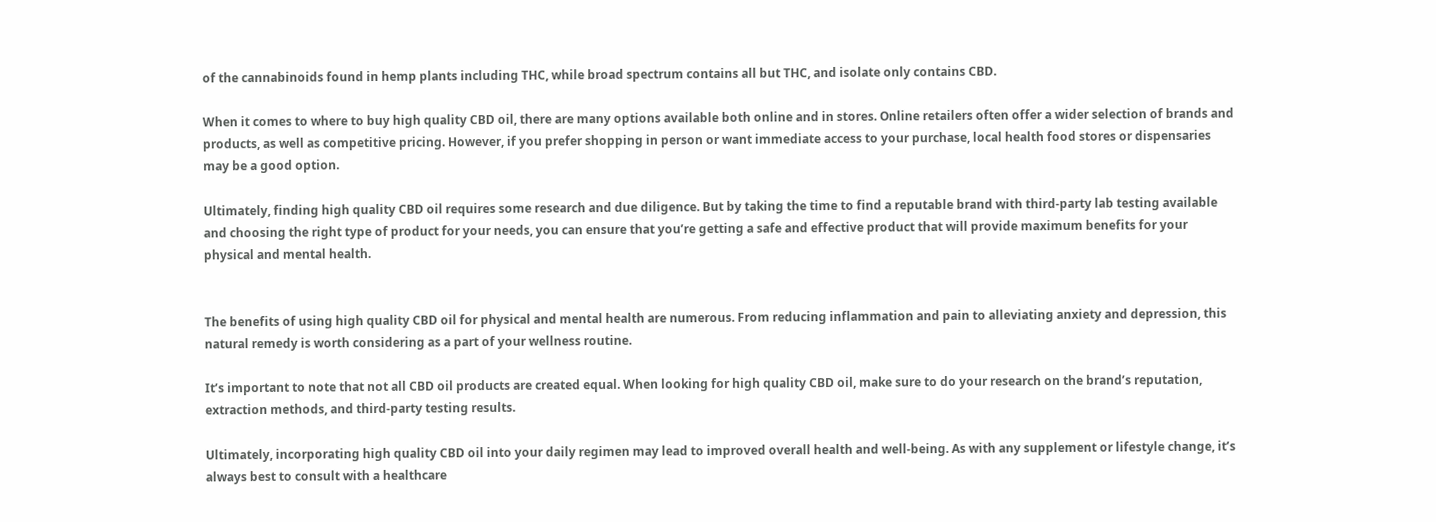of the cannabinoids found in hemp plants including THC, while broad spectrum contains all but THC, and isolate only contains CBD.

When it comes to where to buy high quality CBD oil, there are many options available both online and in stores. Online retailers often offer a wider selection of brands and products, as well as competitive pricing. However, if you prefer shopping in person or want immediate access to your purchase, local health food stores or dispensaries may be a good option.

Ultimately, finding high quality CBD oil requires some research and due diligence. But by taking the time to find a reputable brand with third-party lab testing available and choosing the right type of product for your needs, you can ensure that you’re getting a safe and effective product that will provide maximum benefits for your physical and mental health.


The benefits of using high quality CBD oil for physical and mental health are numerous. From reducing inflammation and pain to alleviating anxiety and depression, this natural remedy is worth considering as a part of your wellness routine.

It’s important to note that not all CBD oil products are created equal. When looking for high quality CBD oil, make sure to do your research on the brand’s reputation, extraction methods, and third-party testing results.

Ultimately, incorporating high quality CBD oil into your daily regimen may lead to improved overall health and well-being. As with any supplement or lifestyle change, it’s always best to consult with a healthcare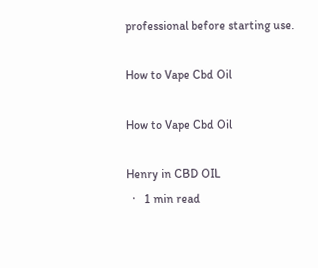professional before starting use.

How to Vape Cbd Oil

How to Vape Cbd Oil

Henry in CBD OIL
  ·   1 min read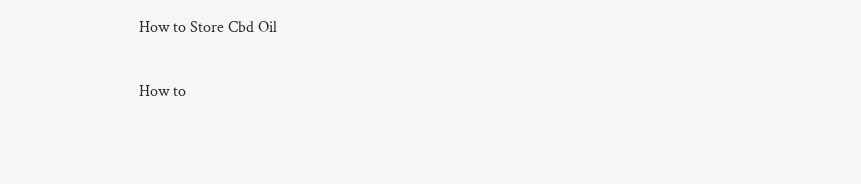How to Store Cbd Oil

How to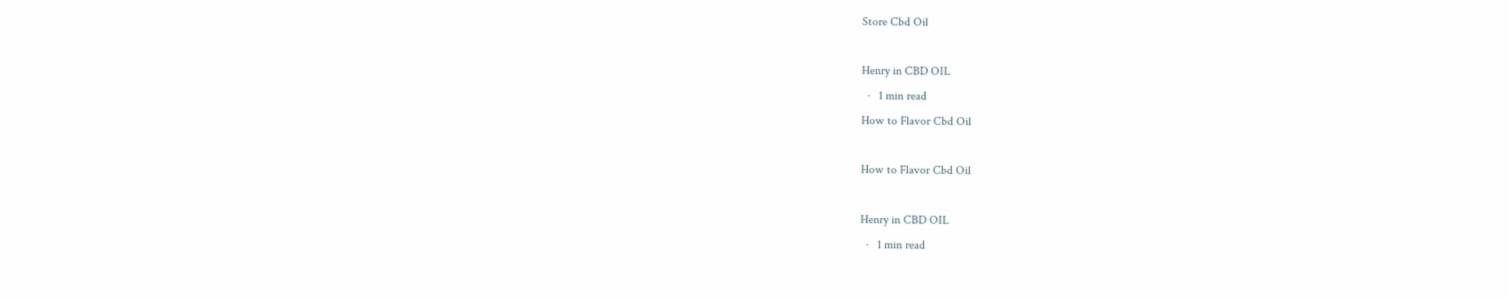Store Cbd Oil

Henry in CBD OIL
  ·   1 min read
How to Flavor Cbd Oil

How to Flavor Cbd Oil

Henry in CBD OIL
  ·   1 min read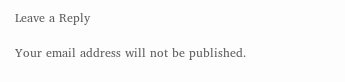Leave a Reply

Your email address will not be published.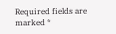Required fields are marked *